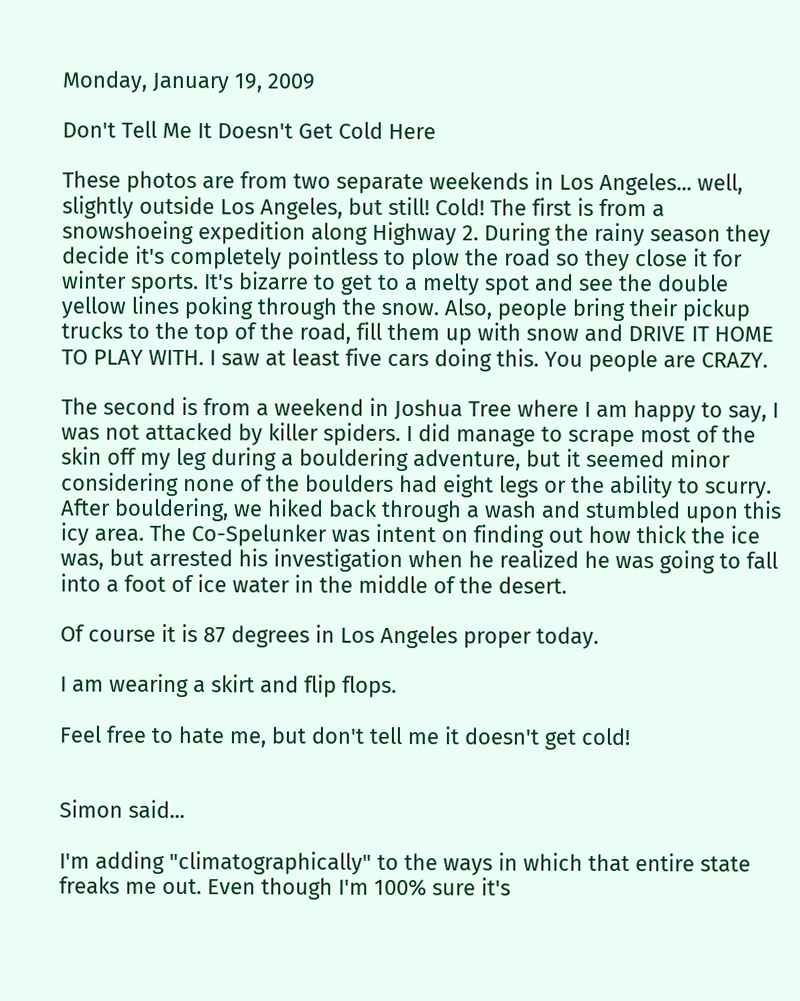Monday, January 19, 2009

Don't Tell Me It Doesn't Get Cold Here

These photos are from two separate weekends in Los Angeles... well, slightly outside Los Angeles, but still! Cold! The first is from a snowshoeing expedition along Highway 2. During the rainy season they decide it's completely pointless to plow the road so they close it for winter sports. It's bizarre to get to a melty spot and see the double yellow lines poking through the snow. Also, people bring their pickup trucks to the top of the road, fill them up with snow and DRIVE IT HOME TO PLAY WITH. I saw at least five cars doing this. You people are CRAZY.

The second is from a weekend in Joshua Tree where I am happy to say, I was not attacked by killer spiders. I did manage to scrape most of the skin off my leg during a bouldering adventure, but it seemed minor considering none of the boulders had eight legs or the ability to scurry. After bouldering, we hiked back through a wash and stumbled upon this icy area. The Co-Spelunker was intent on finding out how thick the ice was, but arrested his investigation when he realized he was going to fall into a foot of ice water in the middle of the desert.

Of course it is 87 degrees in Los Angeles proper today.

I am wearing a skirt and flip flops.

Feel free to hate me, but don't tell me it doesn't get cold!


Simon said...

I'm adding "climatographically" to the ways in which that entire state freaks me out. Even though I'm 100% sure it's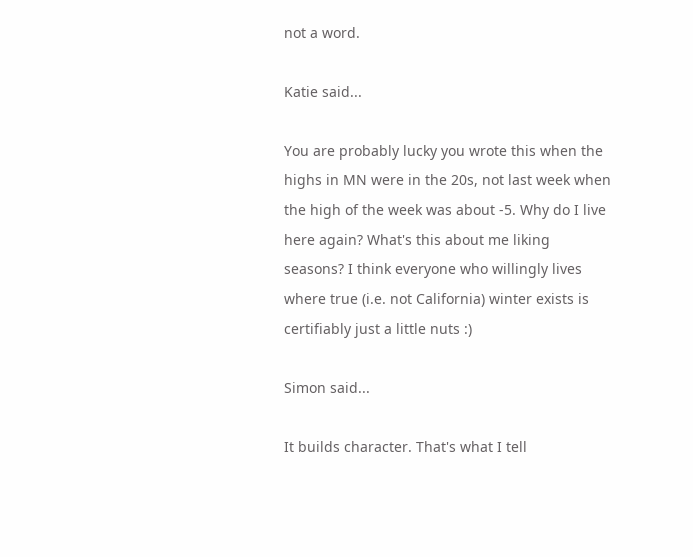not a word.

Katie said...

You are probably lucky you wrote this when the highs in MN were in the 20s, not last week when the high of the week was about -5. Why do I live here again? What's this about me liking seasons? I think everyone who willingly lives where true (i.e. not California) winter exists is certifiably just a little nuts :)

Simon said...

It builds character. That's what I tell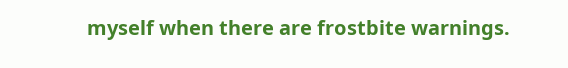myself when there are frostbite warnings.